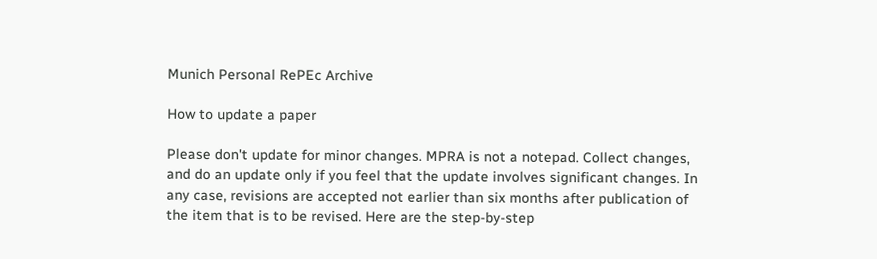Munich Personal RePEc Archive

How to update a paper

Please don't update for minor changes. MPRA is not a notepad. Collect changes, and do an update only if you feel that the update involves significant changes. In any case, revisions are accepted not earlier than six months after publication of the item that is to be revised. Here are the step-by-step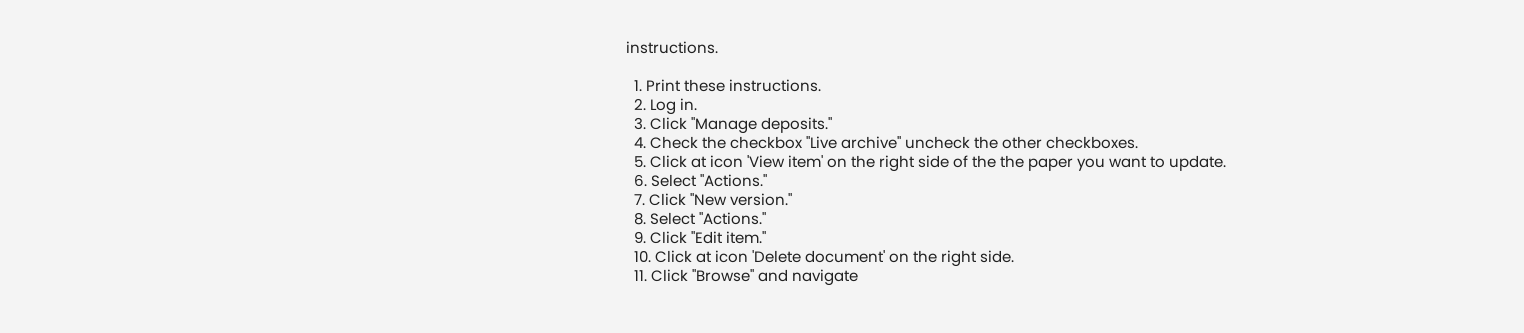instructions.

  1. Print these instructions.
  2. Log in.
  3. Click "Manage deposits."
  4. Check the checkbox "Live archive" uncheck the other checkboxes.
  5. Click at icon 'View item' on the right side of the the paper you want to update.
  6. Select "Actions."
  7. Click "New version."
  8. Select "Actions."
  9. Click "Edit item."
  10. Click at icon 'Delete document' on the right side.
  11. Click "Browse" and navigate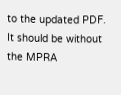to the updated PDF. It should be without the MPRA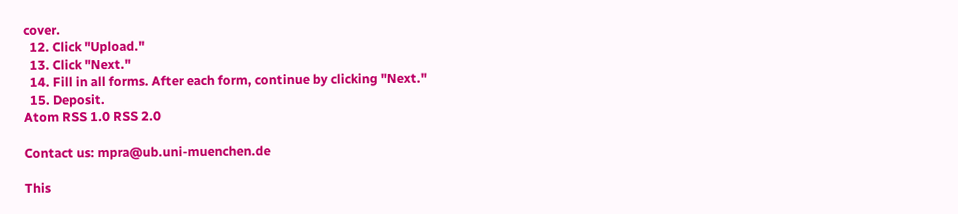cover.
  12. Click "Upload."
  13. Click "Next."
  14. Fill in all forms. After each form, continue by clicking "Next."
  15. Deposit.
Atom RSS 1.0 RSS 2.0

Contact us: mpra@ub.uni-muenchen.de

This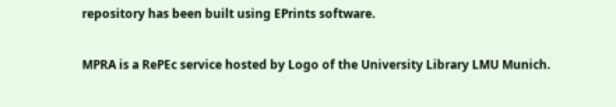repository has been built using EPrints software.

MPRA is a RePEc service hosted by Logo of the University Library LMU Munich.